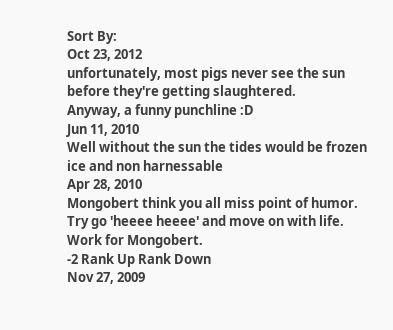Sort By:
Oct 23, 2012
unfortunately, most pigs never see the sun before they're getting slaughtered.
Anyway, a funny punchline :D
Jun 11, 2010
Well without the sun the tides would be frozen ice and non harnessable
Apr 28, 2010
Mongobert think you all miss point of humor. Try go 'heeee heeee' and move on with life. Work for Mongobert.
-2 Rank Up Rank Down
Nov 27, 2009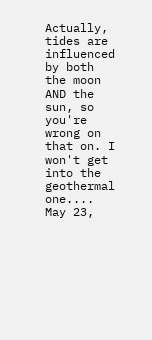Actually, tides are influenced by both the moon AND the sun, so you're wrong on that on. I won't get into the geothermal one....
May 23,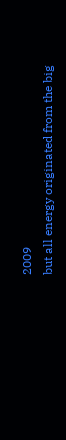2009
but all energy originated from the big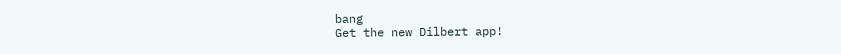bang
Get the new Dilbert app!